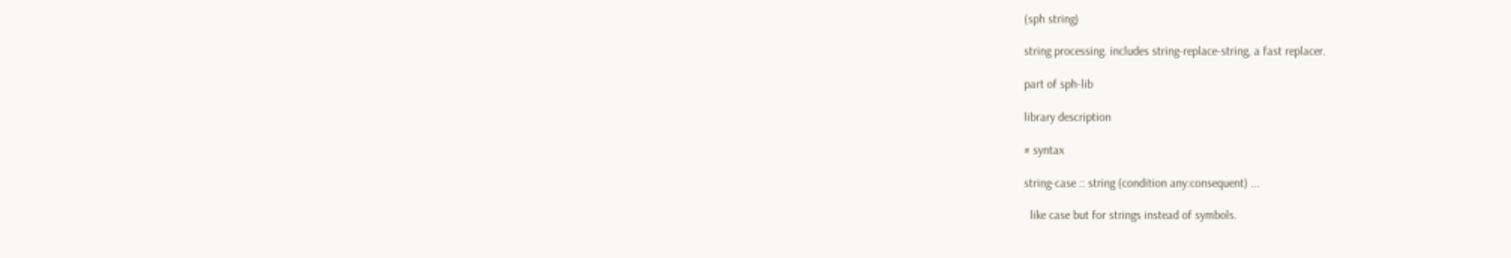(sph string)

string processing. includes string-replace-string, a fast replacer.

part of sph-lib

library description

# syntax

string-case :: string (condition any:consequent) ...

  like case but for strings instead of symbols.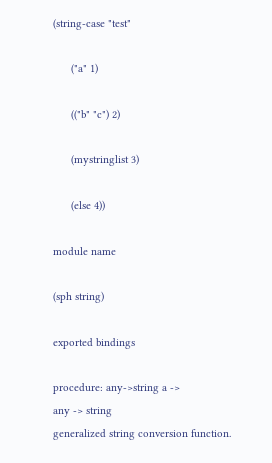(string-case "test"

      ("a" 1)

      (("b" "c") 2)

      (mystringlist 3)

      (else 4))

module name

(sph string)

exported bindings

procedure: any->string a ->
any -> string
generalized string conversion function.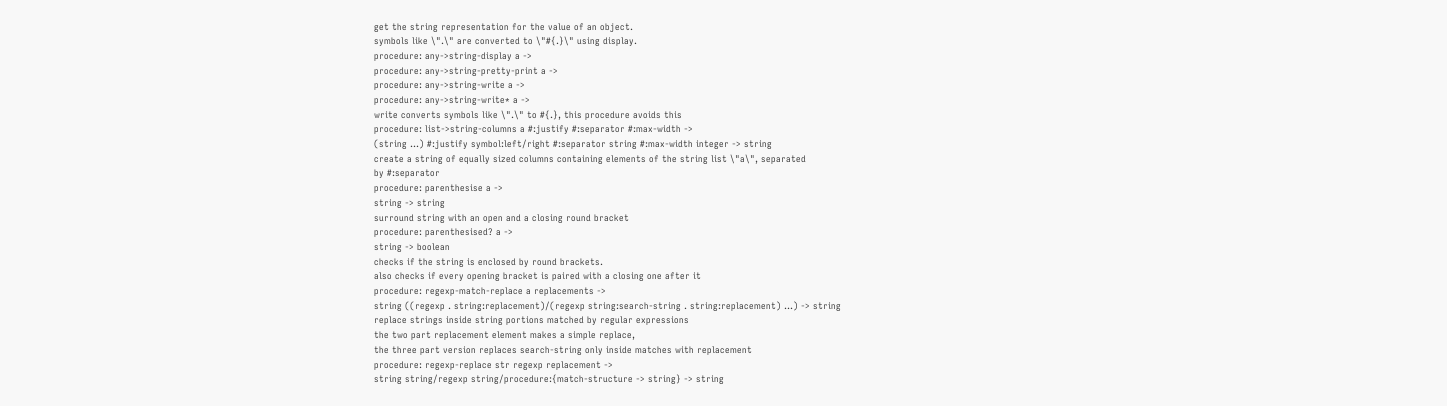get the string representation for the value of an object.
symbols like \".\" are converted to \"#{.}\" using display.
procedure: any->string-display a ->
procedure: any->string-pretty-print a ->
procedure: any->string-write a ->
procedure: any->string-write* a ->
write converts symbols like \".\" to #{.}, this procedure avoids this
procedure: list->string-columns a #:justify #:separator #:max-width ->
(string ...) #:justify symbol:left/right #:separator string #:max-width integer -> string
create a string of equally sized columns containing elements of the string list \"a\", separated
by #:separator
procedure: parenthesise a ->
string -> string
surround string with an open and a closing round bracket
procedure: parenthesised? a ->
string -> boolean
checks if the string is enclosed by round brackets.
also checks if every opening bracket is paired with a closing one after it
procedure: regexp-match-replace a replacements ->
string ((regexp . string:replacement)/(regexp string:search-string . string:replacement) ...) -> string
replace strings inside string portions matched by regular expressions
the two part replacement element makes a simple replace,
the three part version replaces search-string only inside matches with replacement
procedure: regexp-replace str regexp replacement ->
string string/regexp string/procedure:{match-structure -> string} -> string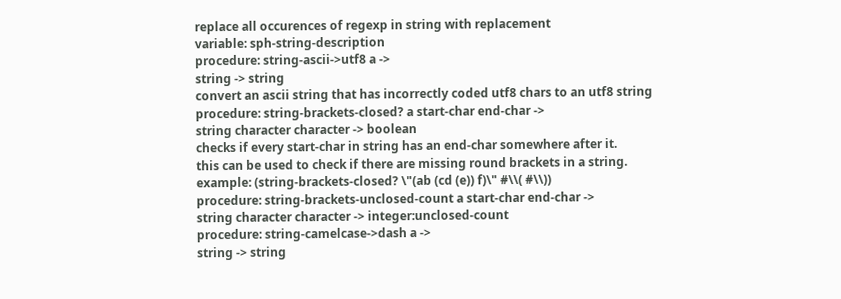replace all occurences of regexp in string with replacement
variable: sph-string-description
procedure: string-ascii->utf8 a ->
string -> string
convert an ascii string that has incorrectly coded utf8 chars to an utf8 string
procedure: string-brackets-closed? a start-char end-char ->
string character character -> boolean
checks if every start-char in string has an end-char somewhere after it.
this can be used to check if there are missing round brackets in a string.
example: (string-brackets-closed? \"(ab (cd (e)) f)\" #\\( #\\))
procedure: string-brackets-unclosed-count a start-char end-char ->
string character character -> integer:unclosed-count
procedure: string-camelcase->dash a ->
string -> string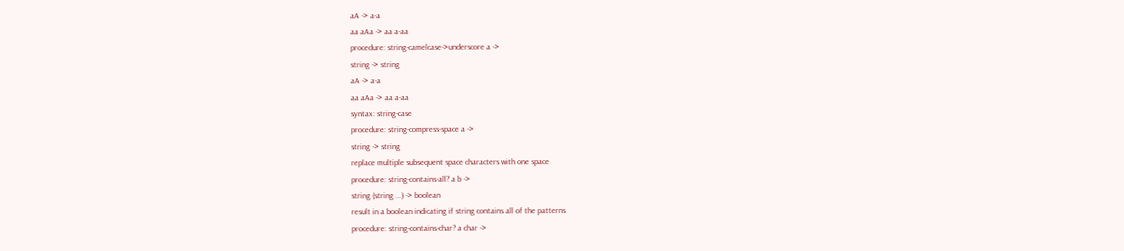aA -> a-a
aa aAa -> aa a-aa
procedure: string-camelcase->underscore a ->
string -> string
aA -> a-a
aa aAa -> aa a-aa
syntax: string-case
procedure: string-compress-space a ->
string -> string
replace multiple subsequent space characters with one space
procedure: string-contains-all? a b ->
string (string ...) -> boolean
result in a boolean indicating if string contains all of the patterns
procedure: string-contains-char? a char ->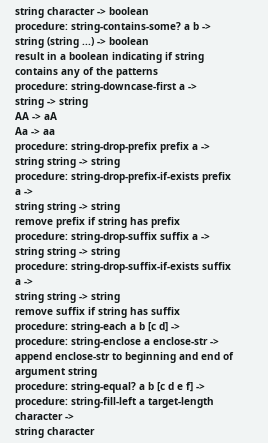string character -> boolean
procedure: string-contains-some? a b ->
string (string ...) -> boolean
result in a boolean indicating if string contains any of the patterns
procedure: string-downcase-first a ->
string -> string
AA -> aA
Aa -> aa
procedure: string-drop-prefix prefix a ->
string string -> string
procedure: string-drop-prefix-if-exists prefix a ->
string string -> string
remove prefix if string has prefix
procedure: string-drop-suffix suffix a ->
string string -> string
procedure: string-drop-suffix-if-exists suffix a ->
string string -> string
remove suffix if string has suffix
procedure: string-each a b [c d] ->
procedure: string-enclose a enclose-str ->
append enclose-str to beginning and end of argument string
procedure: string-equal? a b [c d e f] ->
procedure: string-fill-left a target-length character ->
string character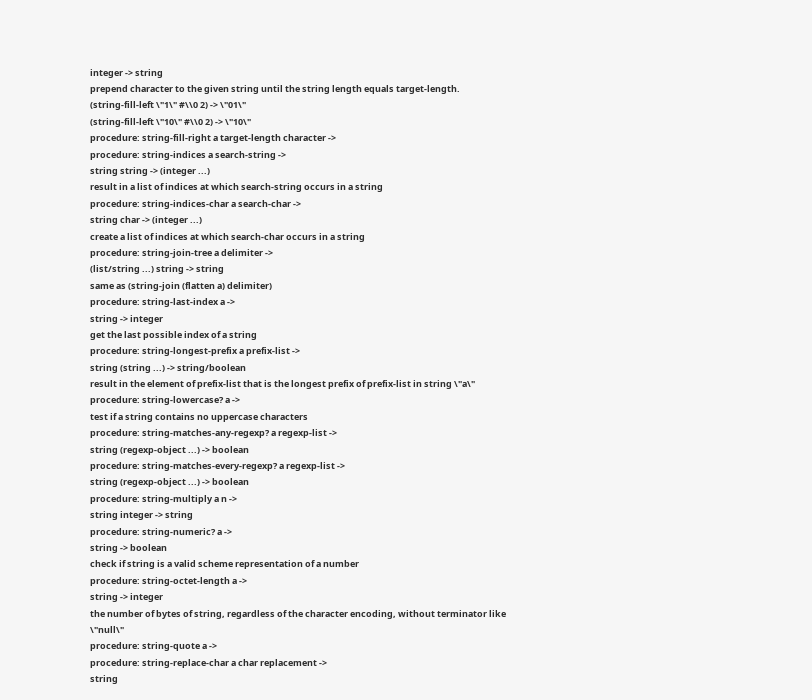integer -> string
prepend character to the given string until the string length equals target-length.
(string-fill-left \"1\" #\\0 2) -> \"01\"
(string-fill-left \"10\" #\\0 2) -> \"10\"
procedure: string-fill-right a target-length character ->
procedure: string-indices a search-string ->
string string -> (integer ...)
result in a list of indices at which search-string occurs in a string
procedure: string-indices-char a search-char ->
string char -> (integer ...)
create a list of indices at which search-char occurs in a string
procedure: string-join-tree a delimiter ->
(list/string ...) string -> string
same as (string-join (flatten a) delimiter)
procedure: string-last-index a ->
string -> integer
get the last possible index of a string
procedure: string-longest-prefix a prefix-list ->
string (string ...) -> string/boolean
result in the element of prefix-list that is the longest prefix of prefix-list in string \"a\"
procedure: string-lowercase? a ->
test if a string contains no uppercase characters
procedure: string-matches-any-regexp? a regexp-list ->
string (regexp-object ...) -> boolean
procedure: string-matches-every-regexp? a regexp-list ->
string (regexp-object ...) -> boolean
procedure: string-multiply a n ->
string integer -> string
procedure: string-numeric? a ->
string -> boolean
check if string is a valid scheme representation of a number
procedure: string-octet-length a ->
string -> integer
the number of bytes of string, regardless of the character encoding, without terminator like \"null\"
procedure: string-quote a ->
procedure: string-replace-char a char replacement ->
string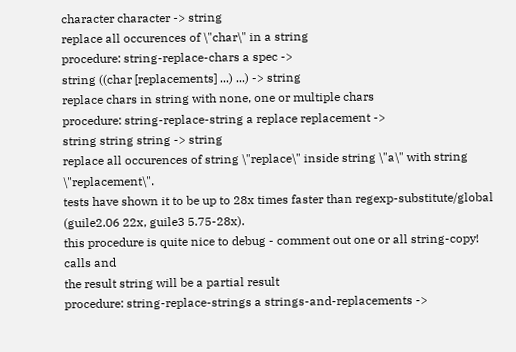character character -> string
replace all occurences of \"char\" in a string
procedure: string-replace-chars a spec ->
string ((char [replacements] ...) ...) -> string
replace chars in string with none, one or multiple chars
procedure: string-replace-string a replace replacement ->
string string string -> string
replace all occurences of string \"replace\" inside string \"a\" with string \"replacement\".
tests have shown it to be up to 28x times faster than regexp-substitute/global (guile2.06 22x, guile3 5.75-28x).
this procedure is quite nice to debug - comment out one or all string-copy! calls and
the result string will be a partial result
procedure: string-replace-strings a strings-and-replacements ->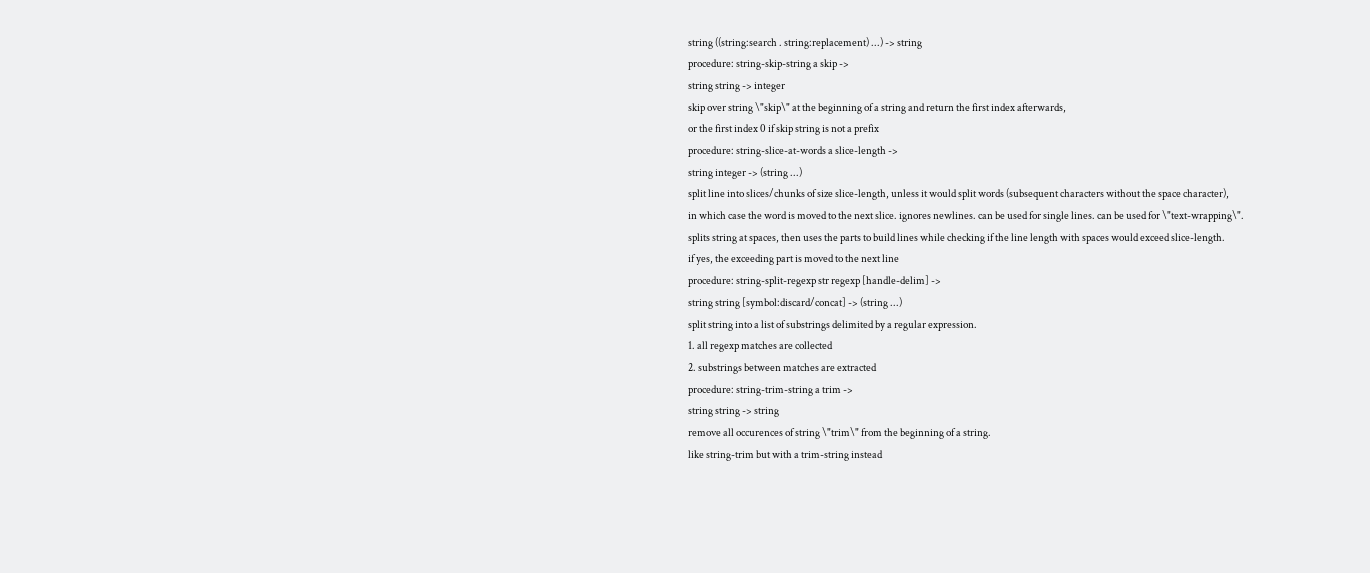string ((string:search . string:replacement) ...) -> string
procedure: string-skip-string a skip ->
string string -> integer
skip over string \"skip\" at the beginning of a string and return the first index afterwards,
or the first index 0 if skip string is not a prefix
procedure: string-slice-at-words a slice-length ->
string integer -> (string ...)
split line into slices/chunks of size slice-length, unless it would split words (subsequent characters without the space character),
in which case the word is moved to the next slice. ignores newlines. can be used for single lines. can be used for \"text-wrapping\".
splits string at spaces, then uses the parts to build lines while checking if the line length with spaces would exceed slice-length.
if yes, the exceeding part is moved to the next line
procedure: string-split-regexp str regexp [handle-delim] ->
string string [symbol:discard/concat] -> (string ...)
split string into a list of substrings delimited by a regular expression.
1. all regexp matches are collected
2. substrings between matches are extracted
procedure: string-trim-string a trim ->
string string -> string
remove all occurences of string \"trim\" from the beginning of a string.
like string-trim but with a trim-string instead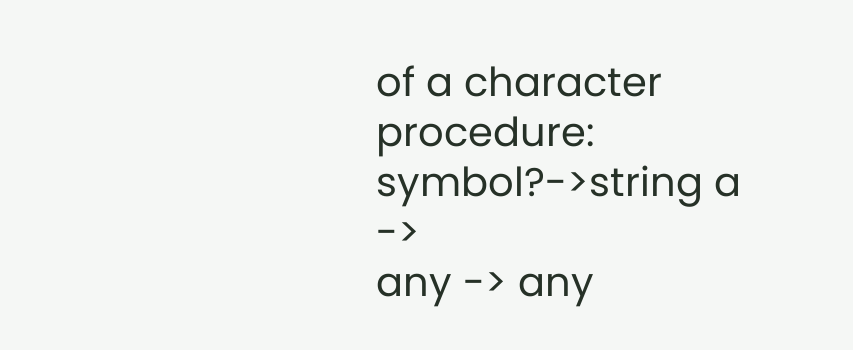of a character
procedure: symbol?->string a ->
any -> any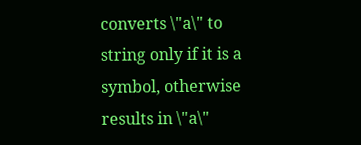converts \"a\" to string only if it is a symbol, otherwise results in \"a\"